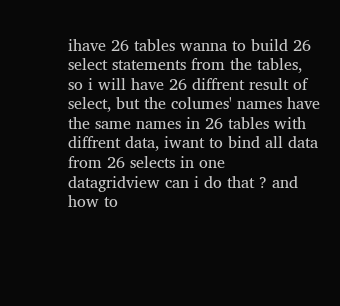ihave 26 tables wanna to build 26 select statements from the tables, so i will have 26 diffrent result of select, but the columes' names have the same names in 26 tables with diffrent data, iwant to bind all data from 26 selects in one datagridview can i do that ? and how to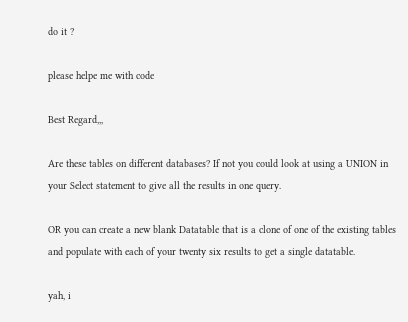do it ?

please helpe me with code

Best Regard,,,

Are these tables on different databases? If not you could look at using a UNION in your Select statement to give all the results in one query.

OR you can create a new blank Datatable that is a clone of one of the existing tables and populate with each of your twenty six results to get a single datatable.

yah, i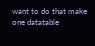want to do that make one datatable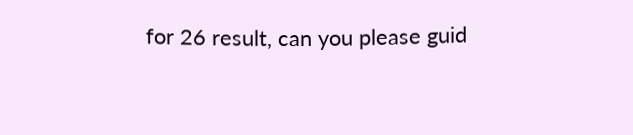for 26 result, can you please guid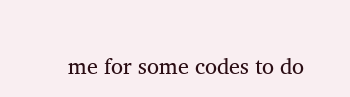me for some codes to do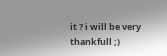it ? i will be very thankfull ;)